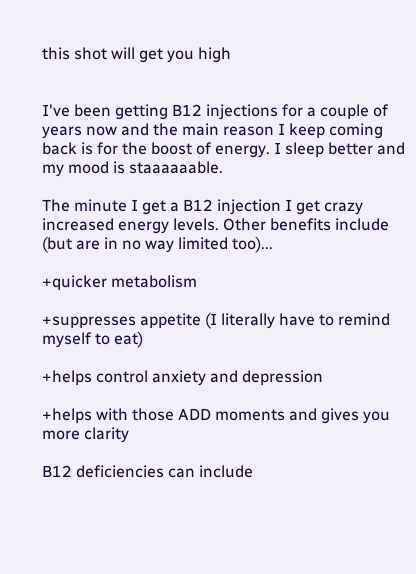this shot will get you high


I've been getting B12 injections for a couple of years now and the main reason I keep coming back is for the boost of energy. I sleep better and my mood is staaaaaable.

The minute I get a B12 injection I get crazy increased energy levels. Other benefits include (but are in no way limited too)...

+quicker metabolism

+suppresses appetite (I literally have to remind myself to eat)

+helps control anxiety and depression

+helps with those ADD moments and gives you more clarity

B12 deficiencies can include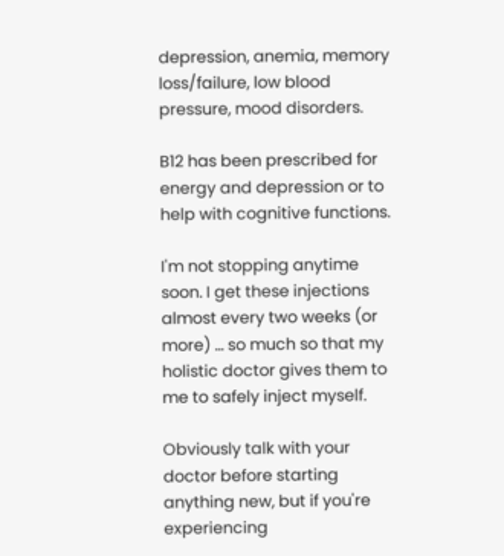depression, anemia, memory loss/failure, low blood pressure, mood disorders.

B12 has been prescribed for energy and depression or to help with cognitive functions.

I'm not stopping anytime soon. I get these injections almost every two weeks (or more) ... so much so that my holistic doctor gives them to me to safely inject myself.

Obviously talk with your doctor before starting anything new, but if you're experiencing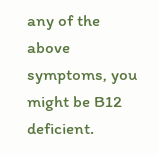any of the above symptoms, you might be B12 deficient.